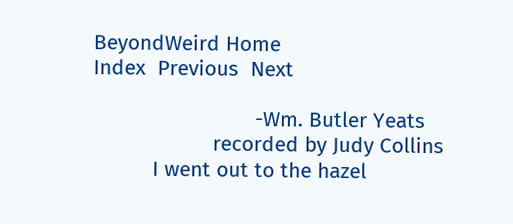BeyondWeird Home
Index  Previous  Next

                           -Wm. Butler Yeats
                    recorded by Judy Collins
          I went out to the hazel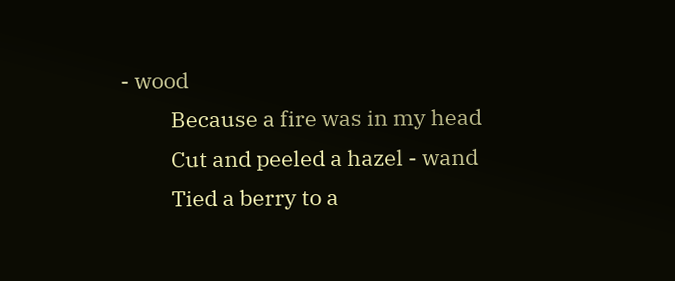- wood
          Because a fire was in my head
          Cut and peeled a hazel - wand
          Tied a berry to a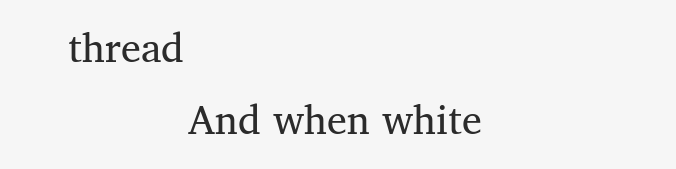thread
          And when white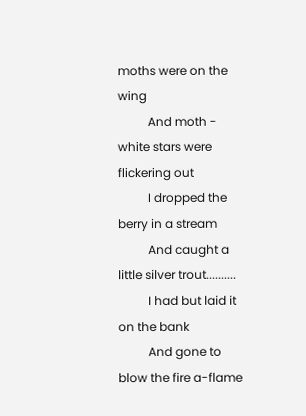moths were on the wing
          And moth - white stars were flickering out
          I dropped the berry in a stream
          And caught a little silver trout..........
          I had but laid it on the bank
          And gone to blow the fire a-flame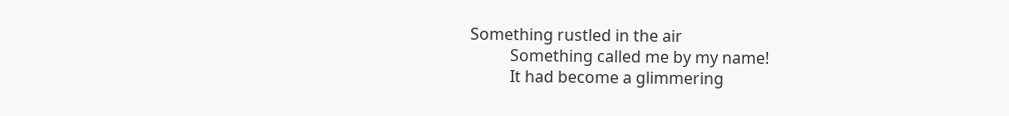Something rustled in the air
          Something called me by my name!
          It had become a glimmering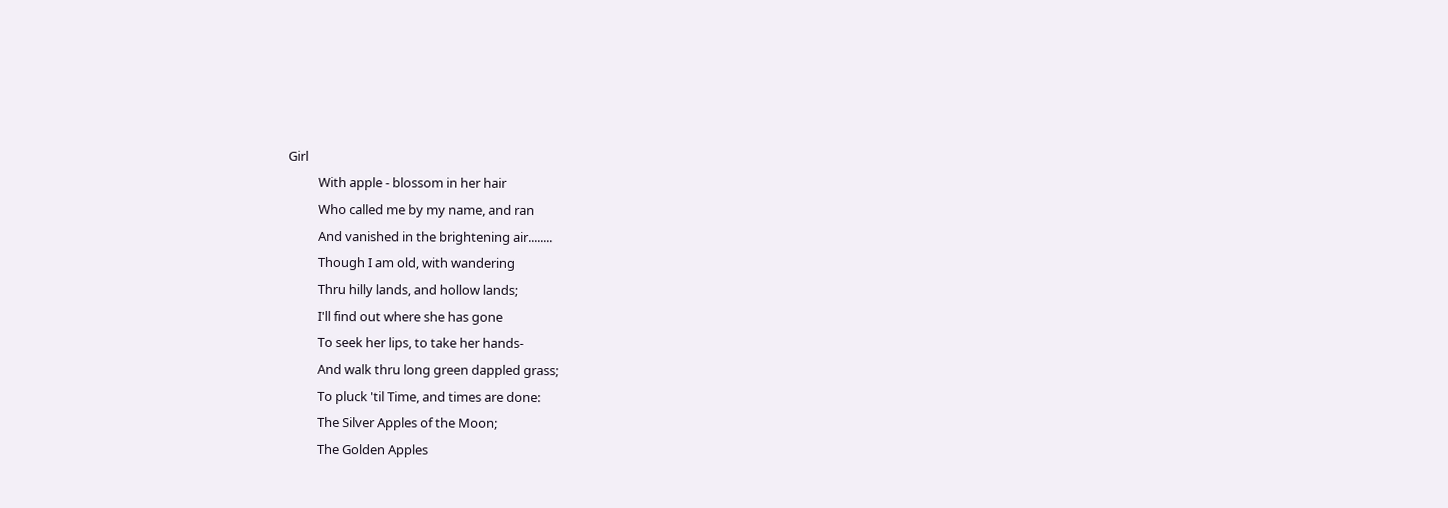Girl
          With apple - blossom in her hair
          Who called me by my name, and ran
          And vanished in the brightening air........
          Though I am old, with wandering
          Thru hilly lands, and hollow lands;
          I'll find out where she has gone
          To seek her lips, to take her hands-
          And walk thru long green dappled grass;
          To pluck 'til Time, and times are done:
          The Silver Apples of the Moon;
          The Golden Apples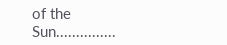of the Sun...............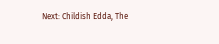Next: Childish Edda, The